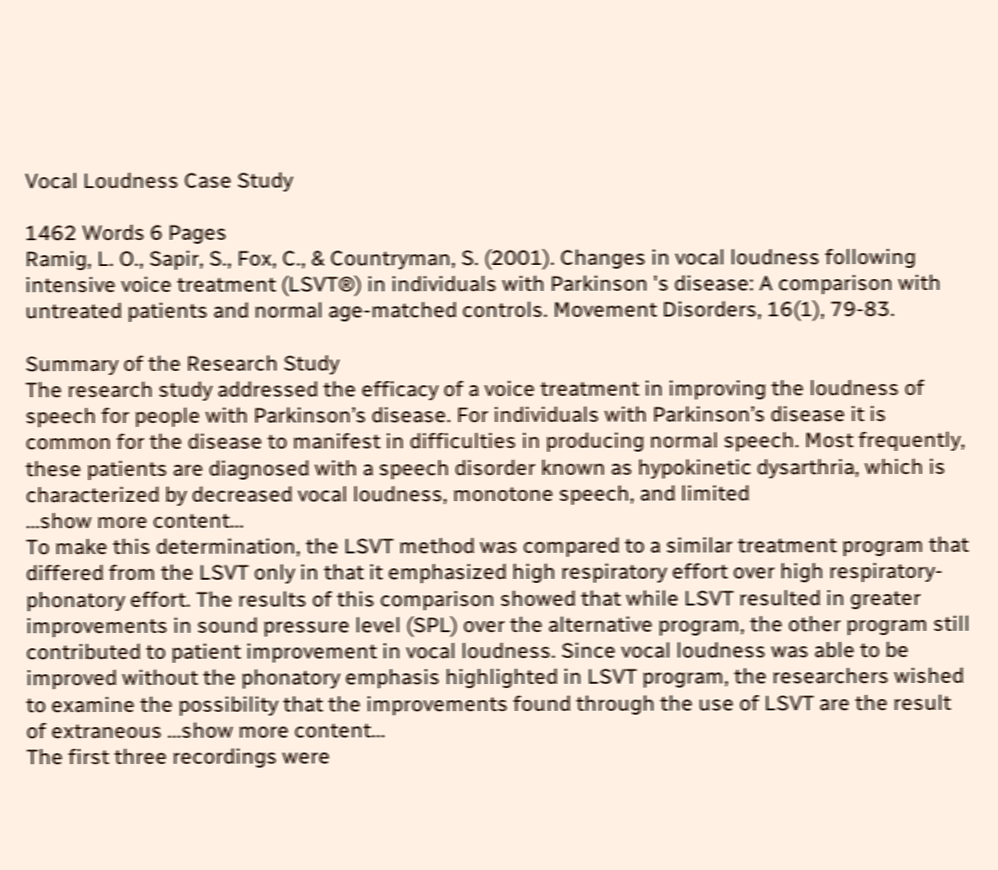Vocal Loudness Case Study

1462 Words 6 Pages
Ramig, L. O., Sapir, S., Fox, C., & Countryman, S. (2001). Changes in vocal loudness following intensive voice treatment (LSVT®) in individuals with Parkinson 's disease: A comparison with untreated patients and normal age‐matched controls. Movement Disorders, 16(1), 79-83.

Summary of the Research Study
The research study addressed the efficacy of a voice treatment in improving the loudness of speech for people with Parkinson’s disease. For individuals with Parkinson’s disease it is common for the disease to manifest in difficulties in producing normal speech. Most frequently, these patients are diagnosed with a speech disorder known as hypokinetic dysarthria, which is characterized by decreased vocal loudness, monotone speech, and limited
…show more content…
To make this determination, the LSVT method was compared to a similar treatment program that differed from the LSVT only in that it emphasized high respiratory effort over high respiratory-phonatory effort. The results of this comparison showed that while LSVT resulted in greater improvements in sound pressure level (SPL) over the alternative program, the other program still contributed to patient improvement in vocal loudness. Since vocal loudness was able to be improved without the phonatory emphasis highlighted in LSVT program, the researchers wished to examine the possibility that the improvements found through the use of LSVT are the result of extraneous …show more content…
The first three recordings were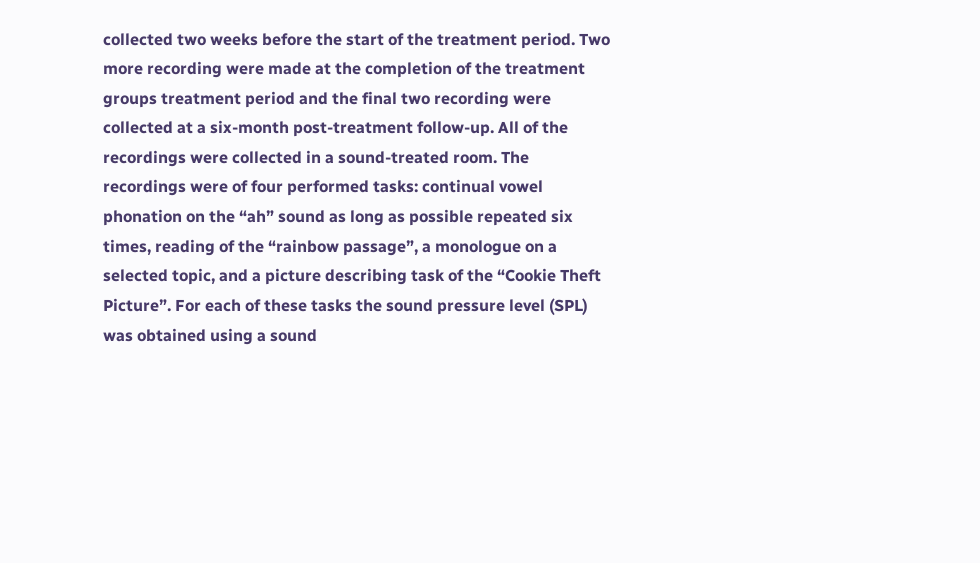collected two weeks before the start of the treatment period. Two more recording were made at the completion of the treatment groups treatment period and the final two recording were collected at a six-month post-treatment follow-up. All of the recordings were collected in a sound-treated room. The recordings were of four performed tasks: continual vowel phonation on the “ah” sound as long as possible repeated six times, reading of the “rainbow passage”, a monologue on a selected topic, and a picture describing task of the “Cookie Theft Picture”. For each of these tasks the sound pressure level (SPL) was obtained using a sound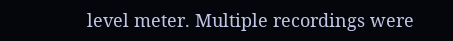level meter. Multiple recordings were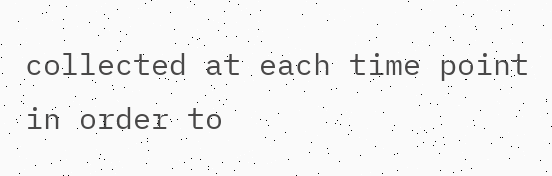collected at each time point in order to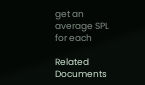get an average SPL for each

Related Documents